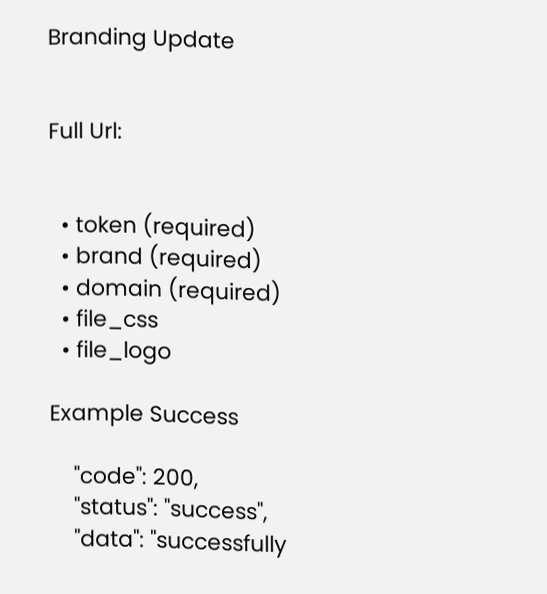Branding Update


Full Url:


  • token (required)
  • brand (required)
  • domain (required)
  • file_css
  • file_logo

Example Success

    "code": 200,
    "status": "success",
    "data": "successfully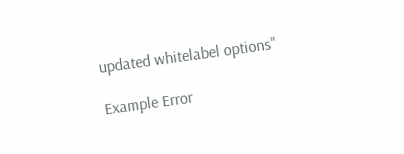updated whitelabel options"

Example Error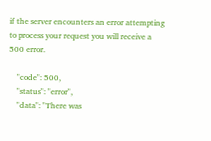if the server encounters an error attempting to process your request you will receive a 500 error.

    "code": 500,
    "status": "error",
    "data": "There was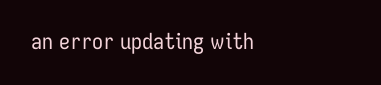an error updating with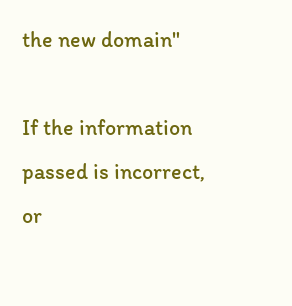the new domain"

If the information passed is incorrect, or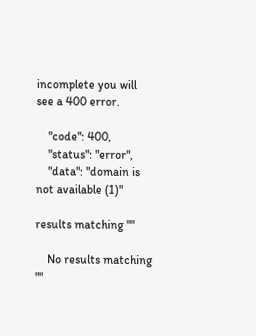incomplete you will see a 400 error.

    "code": 400,
    "status": "error",
    "data": "domain is not available (1)"

results matching ""

    No results matching ""